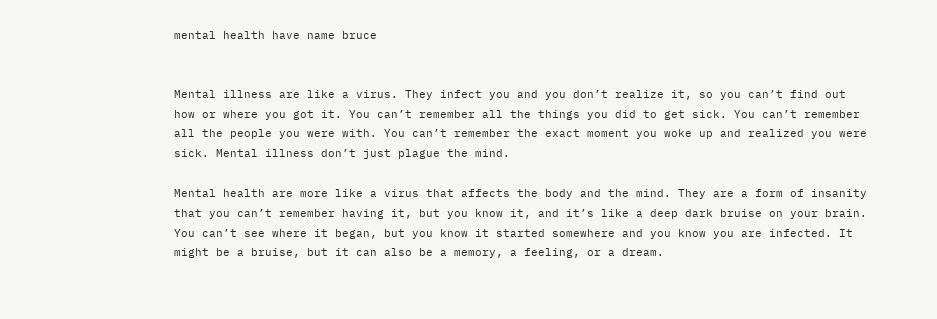mental health have name bruce


Mental illness are like a virus. They infect you and you don’t realize it, so you can’t find out how or where you got it. You can’t remember all the things you did to get sick. You can’t remember all the people you were with. You can’t remember the exact moment you woke up and realized you were sick. Mental illness don’t just plague the mind.

Mental health are more like a virus that affects the body and the mind. They are a form of insanity that you can’t remember having it, but you know it, and it’s like a deep dark bruise on your brain. You can’t see where it began, but you know it started somewhere and you know you are infected. It might be a bruise, but it can also be a memory, a feeling, or a dream.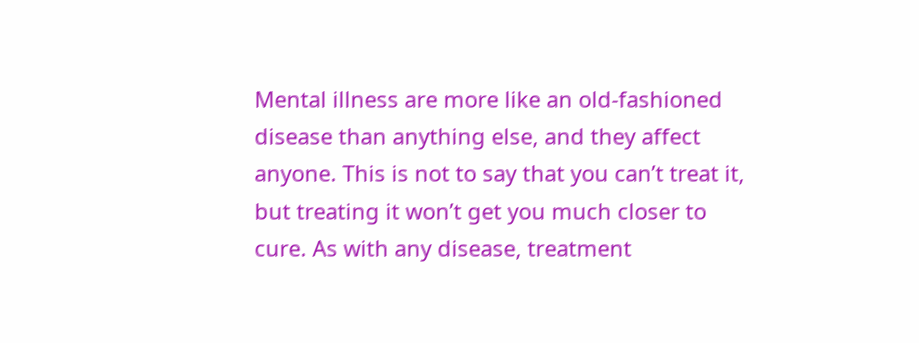Mental illness are more like an old-fashioned disease than anything else, and they affect anyone. This is not to say that you can’t treat it, but treating it won’t get you much closer to cure. As with any disease, treatment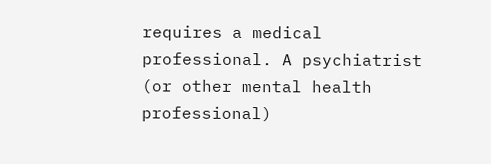requires a medical professional. A psychiatrist (or other mental health professional)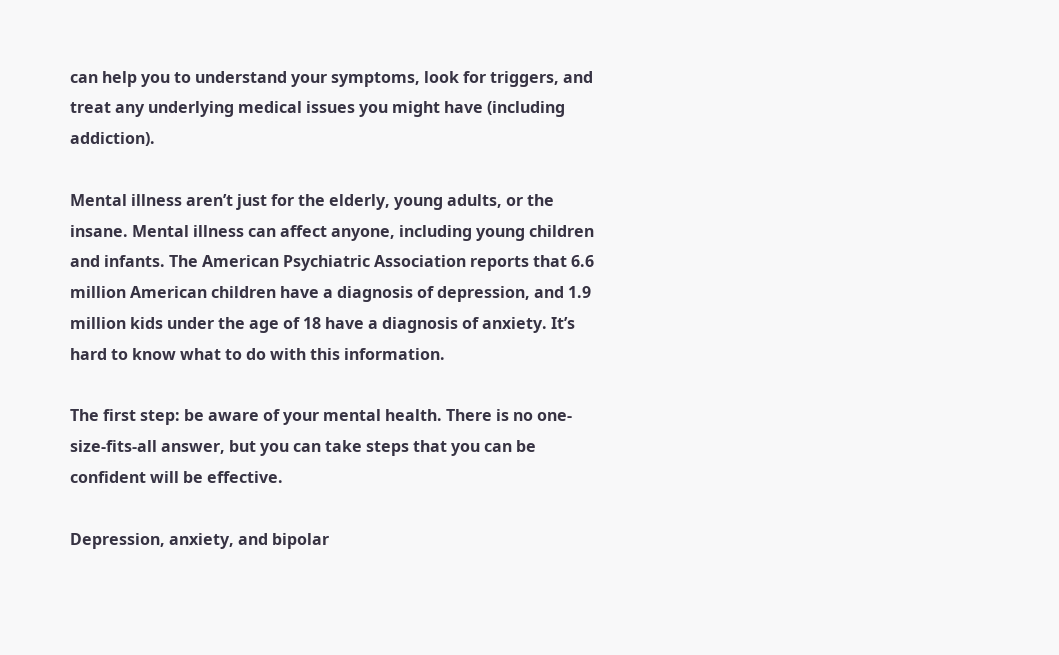can help you to understand your symptoms, look for triggers, and treat any underlying medical issues you might have (including addiction).

Mental illness aren’t just for the elderly, young adults, or the insane. Mental illness can affect anyone, including young children and infants. The American Psychiatric Association reports that 6.6 million American children have a diagnosis of depression, and 1.9 million kids under the age of 18 have a diagnosis of anxiety. It’s hard to know what to do with this information.

The first step: be aware of your mental health. There is no one-size-fits-all answer, but you can take steps that you can be confident will be effective.

Depression, anxiety, and bipolar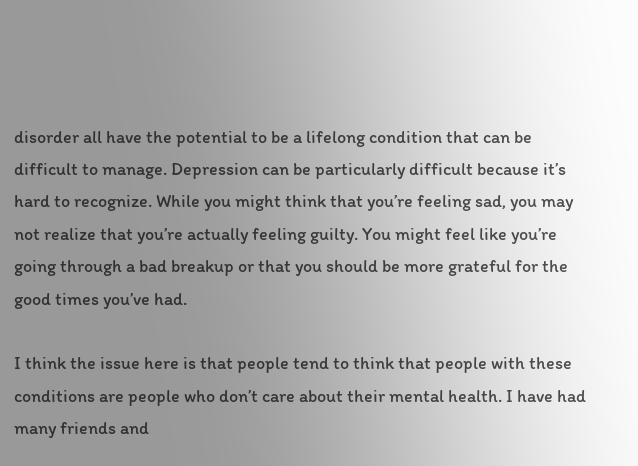disorder all have the potential to be a lifelong condition that can be difficult to manage. Depression can be particularly difficult because it’s hard to recognize. While you might think that you’re feeling sad, you may not realize that you’re actually feeling guilty. You might feel like you’re going through a bad breakup or that you should be more grateful for the good times you’ve had.

I think the issue here is that people tend to think that people with these conditions are people who don’t care about their mental health. I have had many friends and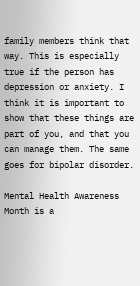family members think that way. This is especially true if the person has depression or anxiety. I think it is important to show that these things are part of you, and that you can manage them. The same goes for bipolar disorder.

Mental Health Awareness Month is a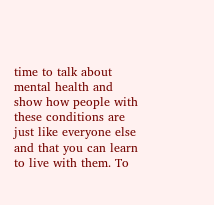time to talk about mental health and show how people with these conditions are just like everyone else and that you can learn to live with them. To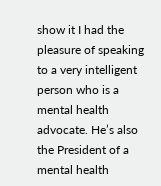show it I had the pleasure of speaking to a very intelligent person who is a mental health advocate. He’s also the President of a mental health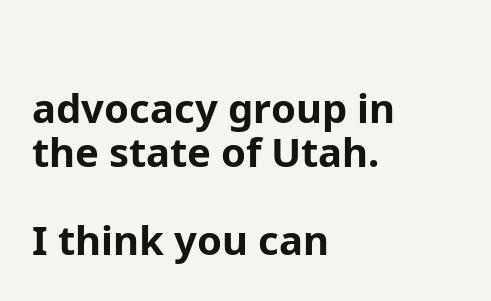advocacy group in the state of Utah.

I think you can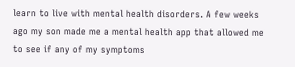learn to live with mental health disorders. A few weeks ago my son made me a mental health app that allowed me to see if any of my symptoms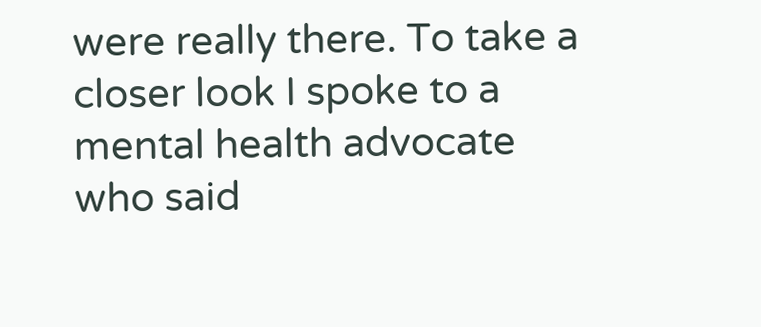were really there. To take a closer look I spoke to a mental health advocate who said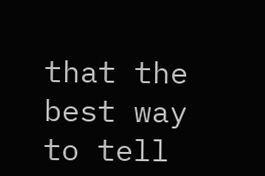that the best way to tell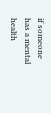if someone has a mental health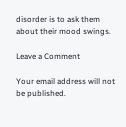disorder is to ask them about their mood swings.

Leave a Comment

Your email address will not be published.